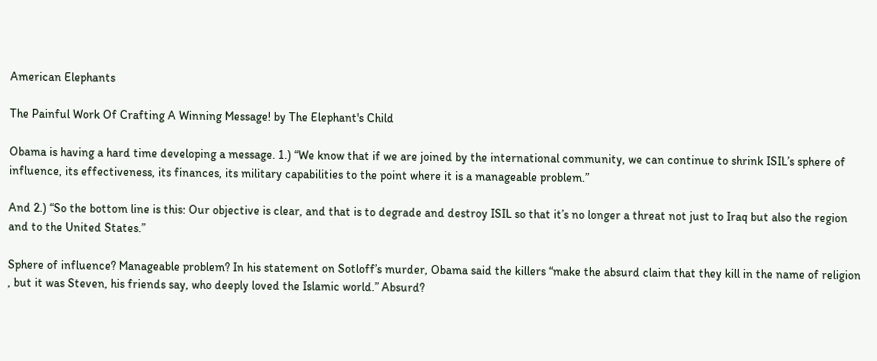American Elephants

The Painful Work Of Crafting A Winning Message! by The Elephant's Child

Obama is having a hard time developing a message. 1.) “We know that if we are joined by the international community, we can continue to shrink ISIL’s sphere of influence, its effectiveness, its finances, its military capabilities to the point where it is a manageable problem.”

And 2.) “So the bottom line is this: Our objective is clear, and that is to degrade and destroy ISIL so that it’s no longer a threat not just to Iraq but also the region and to the United States.”

Sphere of influence? Manageable problem? In his statement on Sotloff’s murder, Obama said the killers “make the absurd claim that they kill in the name of religion , but it was Steven, his friends say, who deeply loved the Islamic world.” Absurd?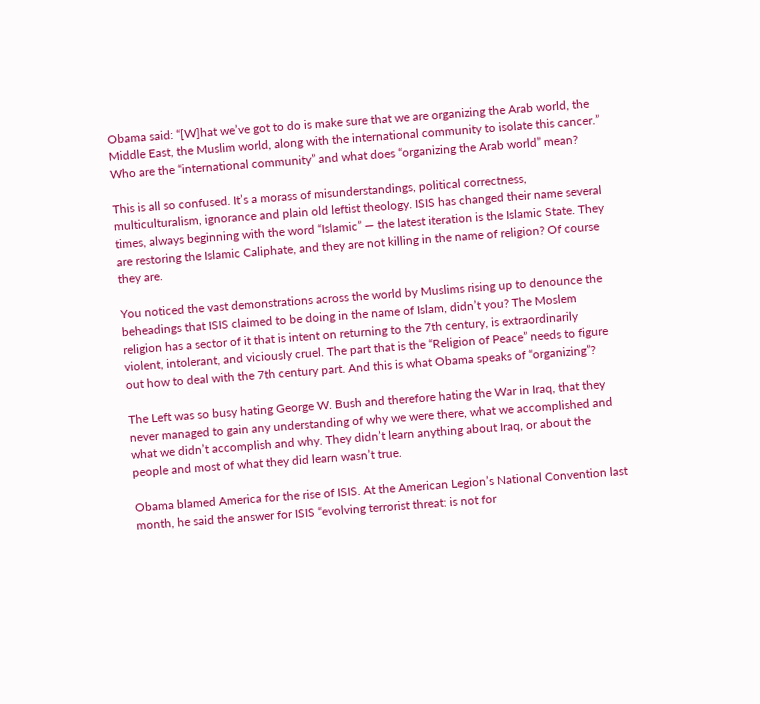Obama said: “[W]hat we’ve got to do is make sure that we are organizing the Arab world, the Middle East, the Muslim world, along with the international community to isolate this cancer.” Who are the “international community” and what does “organizing the Arab world” mean?

This is all so confused. It’s a morass of misunderstandings, political correctness, multiculturalism, ignorance and plain old leftist theology. ISIS has changed their name several times, always beginning with the word “Islamic” — the latest iteration is the Islamic State. They are restoring the Islamic Caliphate, and they are not killing in the name of religion? Of course they are.

You noticed the vast demonstrations across the world by Muslims rising up to denounce the beheadings that ISIS claimed to be doing in the name of Islam, didn’t you? The Moslem religion has a sector of it that is intent on returning to the 7th century, is extraordinarily violent, intolerant, and viciously cruel. The part that is the “Religion of Peace” needs to figure out how to deal with the 7th century part. And this is what Obama speaks of “organizing”?

The Left was so busy hating George W. Bush and therefore hating the War in Iraq, that they never managed to gain any understanding of why we were there, what we accomplished and what we didn’t accomplish and why. They didn’t learn anything about Iraq, or about the people and most of what they did learn wasn’t true.

Obama blamed America for the rise of ISIS. At the American Legion’s National Convention last month, he said the answer for ISIS “evolving terrorist threat: is not for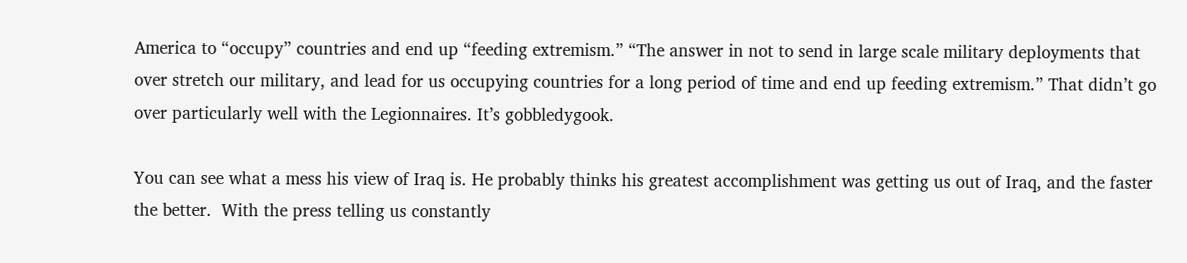America to “occupy” countries and end up “feeding extremism.” “The answer in not to send in large scale military deployments that over stretch our military, and lead for us occupying countries for a long period of time and end up feeding extremism.” That didn’t go over particularly well with the Legionnaires. It’s gobbledygook.

You can see what a mess his view of Iraq is. He probably thinks his greatest accomplishment was getting us out of Iraq, and the faster the better.  With the press telling us constantly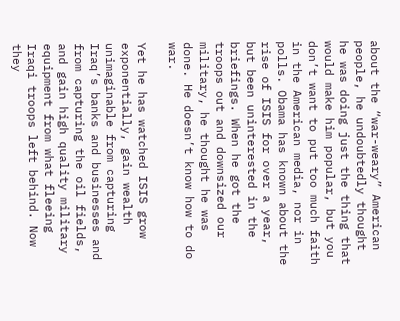about the “war-weary” American people, he undoubtedly thought he was doing just the thing that would make him popular, but you don’t want to put too much faith in the American media, nor in polls. Obama has known about the rise of ISIS for over a year, but been uninterested in the briefings. When he got the troops out and downsized our military, he thought he was done. He doesn’t know how to do war.

Yet he has watched ISIS grow exponentially, gain wealth unimaginable from capturing Iraq’s banks and businesses and from capturing the oil fields, and gain high quality military equipment from what fleeing Iraqi troops left behind. Now they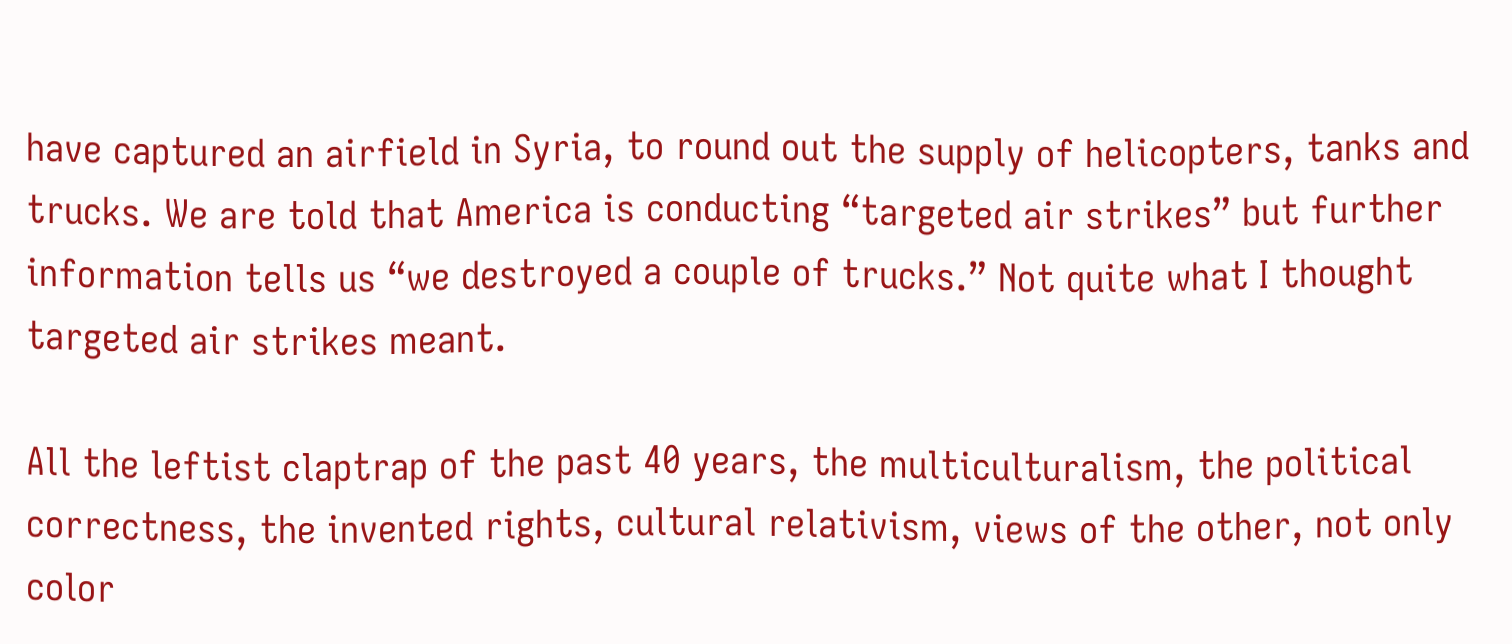have captured an airfield in Syria, to round out the supply of helicopters, tanks and trucks. We are told that America is conducting “targeted air strikes” but further information tells us “we destroyed a couple of trucks.” Not quite what I thought targeted air strikes meant.

All the leftist claptrap of the past 40 years, the multiculturalism, the political correctness, the invented rights, cultural relativism, views of the other, not only color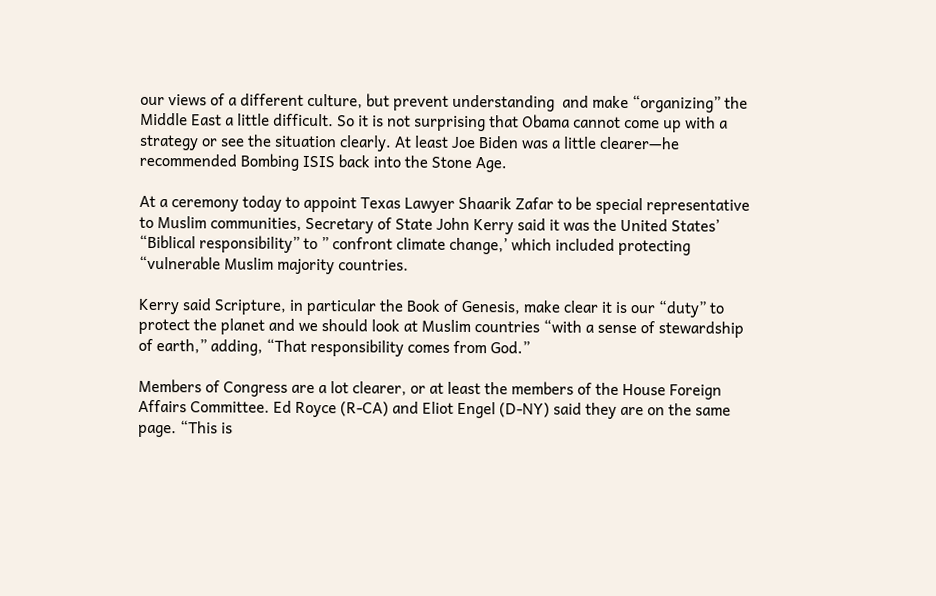our views of a different culture, but prevent understanding  and make “organizing” the Middle East a little difficult. So it is not surprising that Obama cannot come up with a strategy or see the situation clearly. At least Joe Biden was a little clearer—he recommended Bombing ISIS back into the Stone Age.

At a ceremony today to appoint Texas Lawyer Shaarik Zafar to be special representative to Muslim communities, Secretary of State John Kerry said it was the United States’ “Biblical responsibility” to ” confront climate change,’ which included protecting “vulnerable Muslim majority countries.

Kerry said Scripture, in particular the Book of Genesis, make clear it is our “duty” to protect the planet and we should look at Muslim countries “with a sense of stewardship of earth,” adding, “That responsibility comes from God.”

Members of Congress are a lot clearer, or at least the members of the House Foreign Affairs Committee. Ed Royce (R-CA) and Eliot Engel (D-NY) said they are on the same page. “This is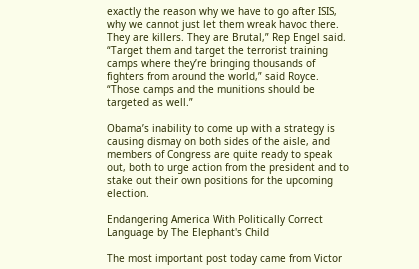exactly the reason why we have to go after ISIS, why we cannot just let them wreak havoc there. They are killers. They are Brutal,” Rep Engel said.
“Target them and target the terrorist training camps where they’re bringing thousands of fighters from around the world,” said Royce. “Those camps and the munitions should be targeted as well.”

Obama’s inability to come up with a strategy is causing dismay on both sides of the aisle, and members of Congress are quite ready to speak out, both to urge action from the president and to stake out their own positions for the upcoming election.

Endangering America With Politically Correct Language by The Elephant's Child

The most important post today came from Victor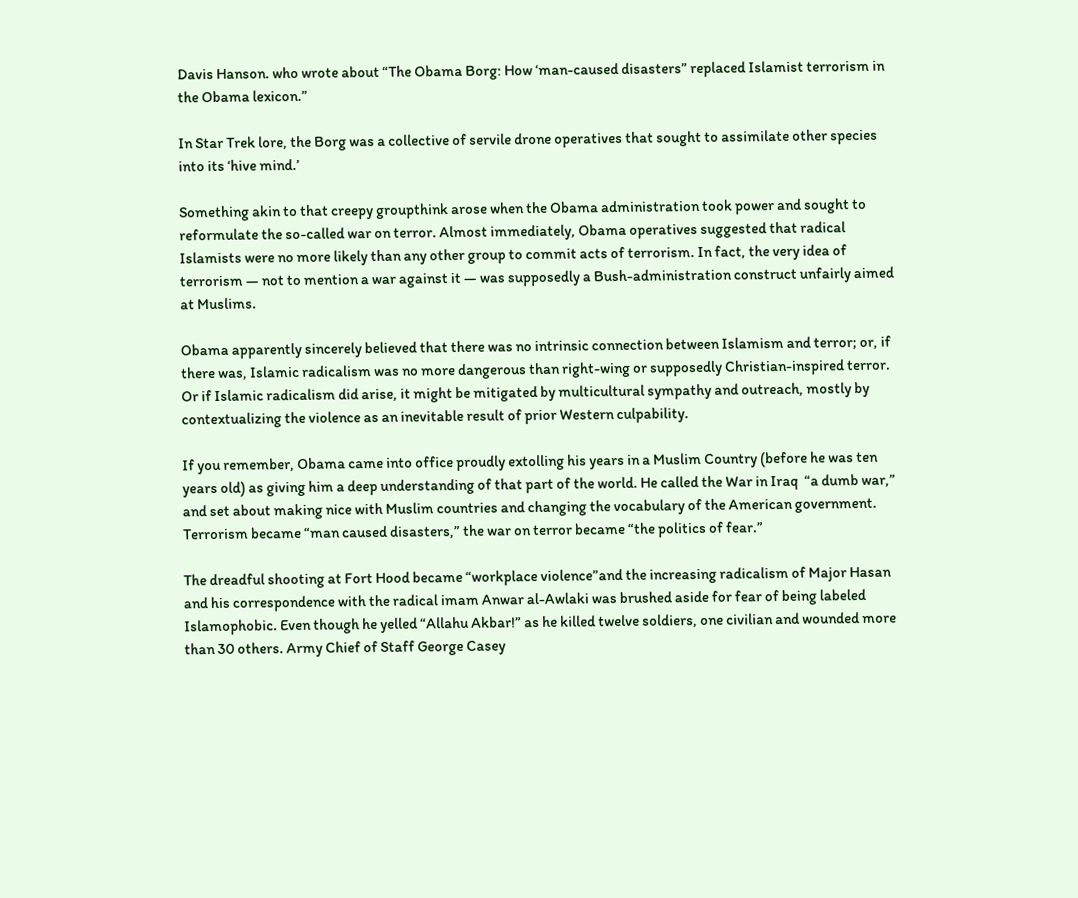Davis Hanson. who wrote about “The Obama Borg: How ‘man-caused disasters” replaced Islamist terrorism in the Obama lexicon.”

In Star Trek lore, the Borg was a collective of servile drone operatives that sought to assimilate other species into its ‘hive mind.’

Something akin to that creepy groupthink arose when the Obama administration took power and sought to reformulate the so-called war on terror. Almost immediately, Obama operatives suggested that radical Islamists were no more likely than any other group to commit acts of terrorism. In fact, the very idea of terrorism — not to mention a war against it — was supposedly a Bush-administration construct unfairly aimed at Muslims.

Obama apparently sincerely believed that there was no intrinsic connection between Islamism and terror; or, if there was, Islamic radicalism was no more dangerous than right-wing or supposedly Christian-inspired terror. Or if Islamic radicalism did arise, it might be mitigated by multicultural sympathy and outreach, mostly by contextualizing the violence as an inevitable result of prior Western culpability.

If you remember, Obama came into office proudly extolling his years in a Muslim Country (before he was ten years old) as giving him a deep understanding of that part of the world. He called the War in Iraq  “a dumb war,” and set about making nice with Muslim countries and changing the vocabulary of the American government. Terrorism became “man caused disasters,” the war on terror became “the politics of fear.”

The dreadful shooting at Fort Hood became “workplace violence”and the increasing radicalism of Major Hasan and his correspondence with the radical imam Anwar al-Awlaki was brushed aside for fear of being labeled Islamophobic. Even though he yelled “Allahu Akbar!” as he killed twelve soldiers, one civilian and wounded more than 30 others. Army Chief of Staff George Casey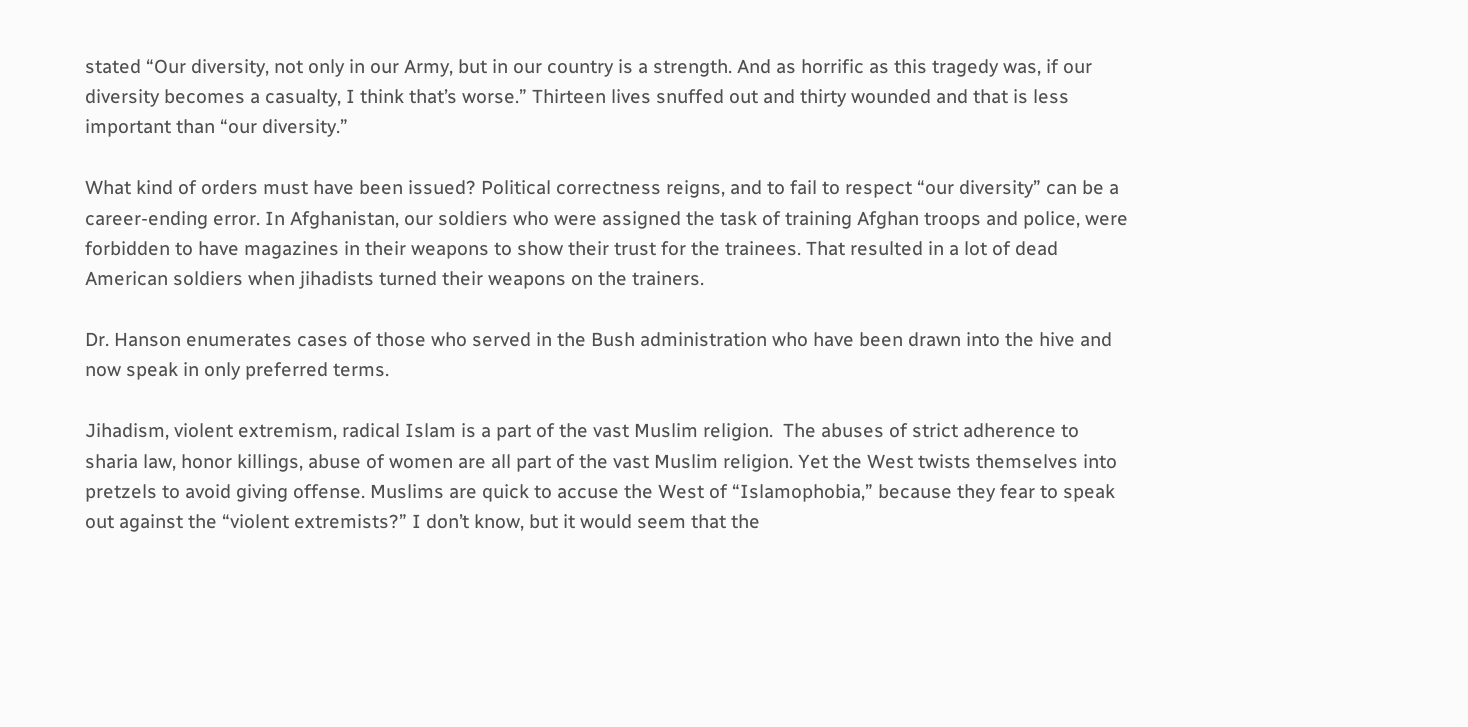stated “Our diversity, not only in our Army, but in our country is a strength. And as horrific as this tragedy was, if our diversity becomes a casualty, I think that’s worse.” Thirteen lives snuffed out and thirty wounded and that is less important than “our diversity.”

What kind of orders must have been issued? Political correctness reigns, and to fail to respect “our diversity” can be a career-ending error. In Afghanistan, our soldiers who were assigned the task of training Afghan troops and police, were forbidden to have magazines in their weapons to show their trust for the trainees. That resulted in a lot of dead American soldiers when jihadists turned their weapons on the trainers.

Dr. Hanson enumerates cases of those who served in the Bush administration who have been drawn into the hive and now speak in only preferred terms.

Jihadism, violent extremism, radical Islam is a part of the vast Muslim religion.  The abuses of strict adherence to sharia law, honor killings, abuse of women are all part of the vast Muslim religion. Yet the West twists themselves into pretzels to avoid giving offense. Muslims are quick to accuse the West of “Islamophobia,” because they fear to speak out against the “violent extremists?” I don’t know, but it would seem that the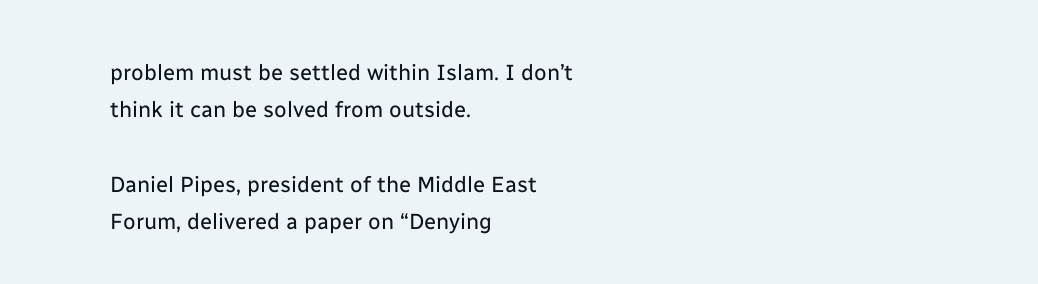problem must be settled within Islam. I don’t think it can be solved from outside.

Daniel Pipes, president of the Middle East Forum, delivered a paper on “Denying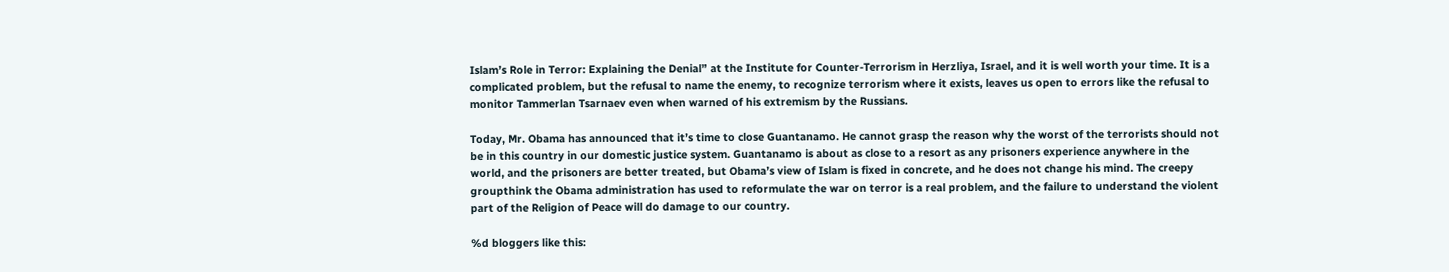Islam’s Role in Terror: Explaining the Denial” at the Institute for Counter-Terrorism in Herzliya, Israel, and it is well worth your time. It is a complicated problem, but the refusal to name the enemy, to recognize terrorism where it exists, leaves us open to errors like the refusal to monitor Tammerlan Tsarnaev even when warned of his extremism by the Russians.

Today, Mr. Obama has announced that it’s time to close Guantanamo. He cannot grasp the reason why the worst of the terrorists should not be in this country in our domestic justice system. Guantanamo is about as close to a resort as any prisoners experience anywhere in the world, and the prisoners are better treated, but Obama’s view of Islam is fixed in concrete, and he does not change his mind. The creepy groupthink the Obama administration has used to reformulate the war on terror is a real problem, and the failure to understand the violent part of the Religion of Peace will do damage to our country.

%d bloggers like this: